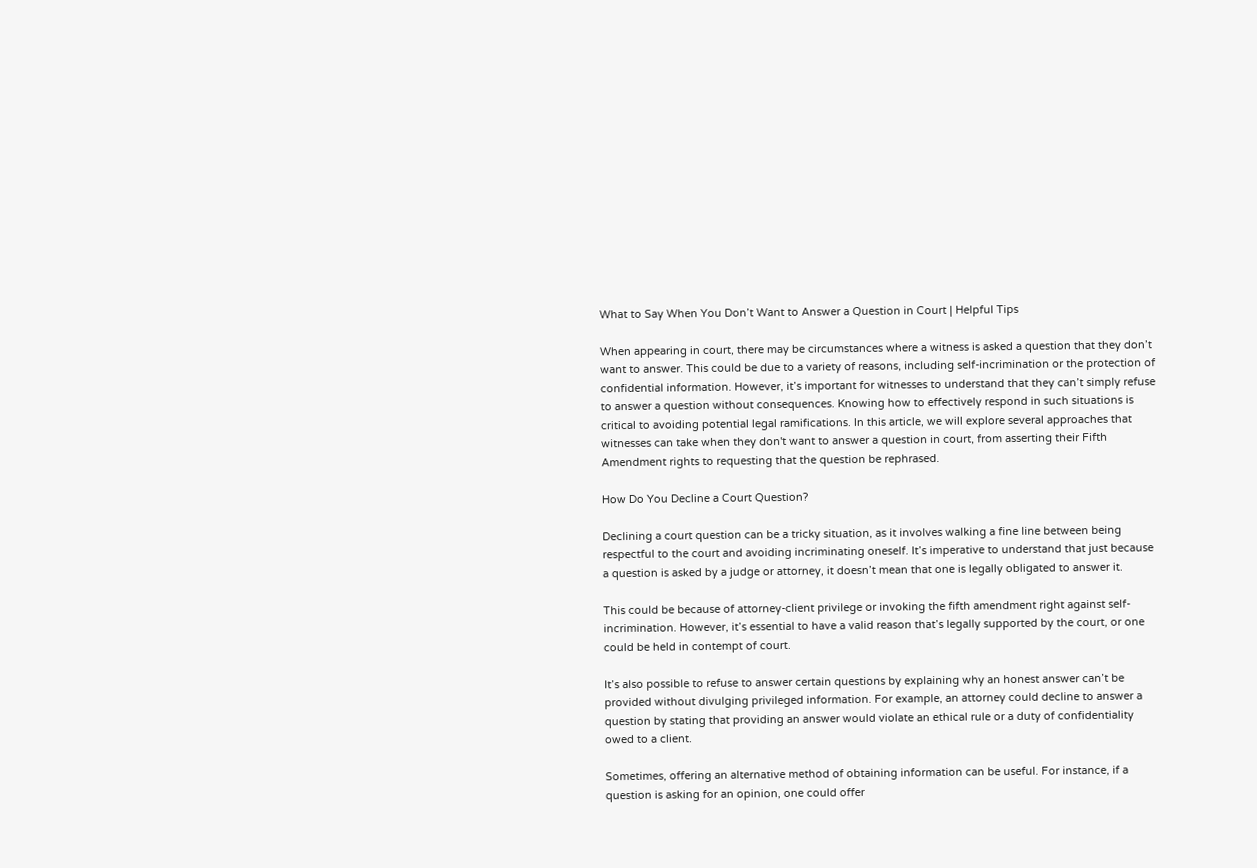What to Say When You Don’t Want to Answer a Question in Court | Helpful Tips

When appearing in court, there may be circumstances where a witness is asked a question that they don’t want to answer. This could be due to a variety of reasons, including self-incrimination or the protection of confidential information. However, it’s important for witnesses to understand that they can’t simply refuse to answer a question without consequences. Knowing how to effectively respond in such situations is critical to avoiding potential legal ramifications. In this article, we will explore several approaches that witnesses can take when they don't want to answer a question in court, from asserting their Fifth Amendment rights to requesting that the question be rephrased.

How Do You Decline a Court Question?

Declining a court question can be a tricky situation, as it involves walking a fine line between being respectful to the court and avoiding incriminating oneself. It’s imperative to understand that just because a question is asked by a judge or attorney, it doesn’t mean that one is legally obligated to answer it.

This could be because of attorney-client privilege or invoking the fifth amendment right against self-incrimination. However, it’s essential to have a valid reason that’s legally supported by the court, or one could be held in contempt of court.

It’s also possible to refuse to answer certain questions by explaining why an honest answer can’t be provided without divulging privileged information. For example, an attorney could decline to answer a question by stating that providing an answer would violate an ethical rule or a duty of confidentiality owed to a client.

Sometimes, offering an alternative method of obtaining information can be useful. For instance, if a question is asking for an opinion, one could offer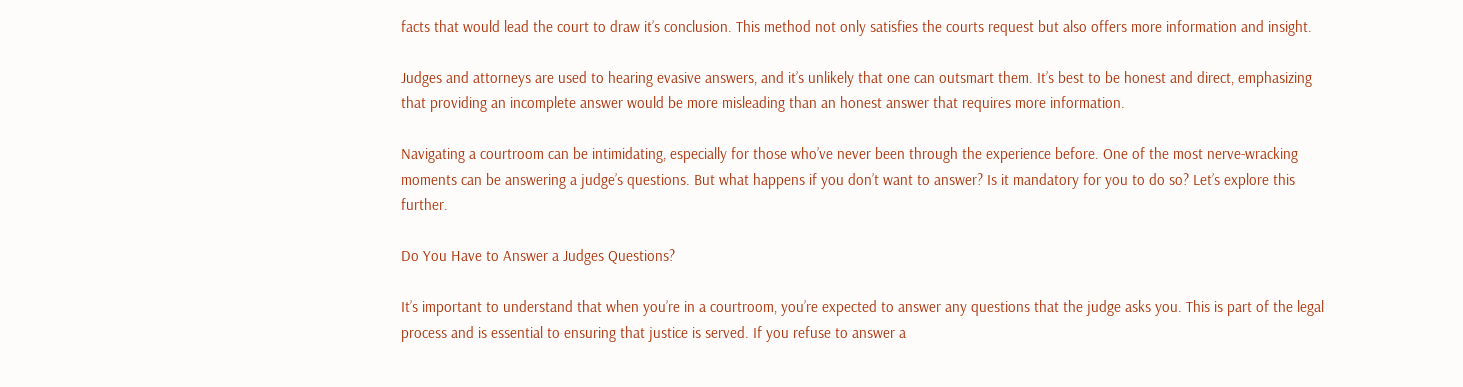facts that would lead the court to draw it’s conclusion. This method not only satisfies the courts request but also offers more information and insight.

Judges and attorneys are used to hearing evasive answers, and it’s unlikely that one can outsmart them. It’s best to be honest and direct, emphasizing that providing an incomplete answer would be more misleading than an honest answer that requires more information.

Navigating a courtroom can be intimidating, especially for those who’ve never been through the experience before. One of the most nerve-wracking moments can be answering a judge’s questions. But what happens if you don’t want to answer? Is it mandatory for you to do so? Let’s explore this further.

Do You Have to Answer a Judges Questions?

It’s important to understand that when you’re in a courtroom, you’re expected to answer any questions that the judge asks you. This is part of the legal process and is essential to ensuring that justice is served. If you refuse to answer a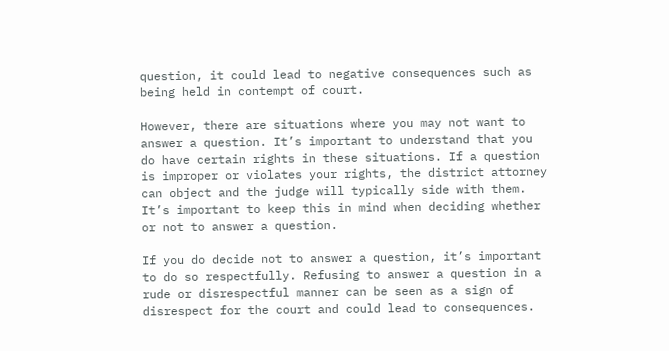question, it could lead to negative consequences such as being held in contempt of court.

However, there are situations where you may not want to answer a question. It’s important to understand that you do have certain rights in these situations. If a question is improper or violates your rights, the district attorney can object and the judge will typically side with them. It’s important to keep this in mind when deciding whether or not to answer a question.

If you do decide not to answer a question, it’s important to do so respectfully. Refusing to answer a question in a rude or disrespectful manner can be seen as a sign of disrespect for the court and could lead to consequences.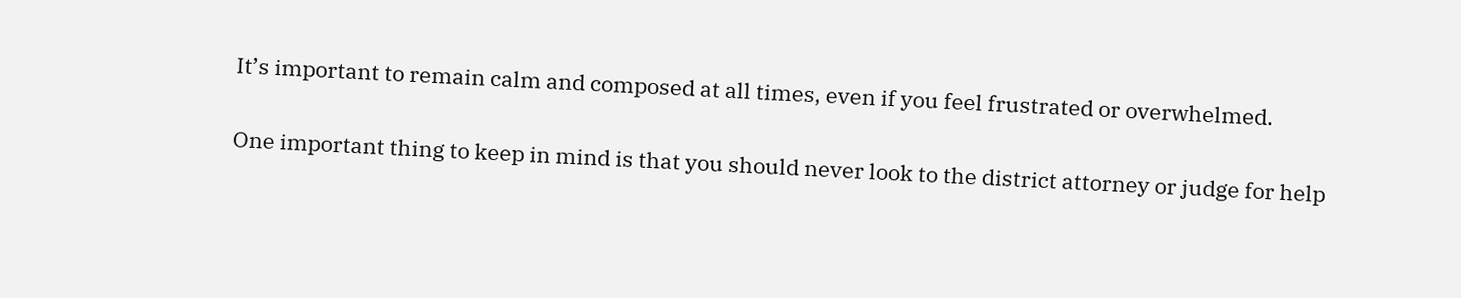It’s important to remain calm and composed at all times, even if you feel frustrated or overwhelmed.

One important thing to keep in mind is that you should never look to the district attorney or judge for help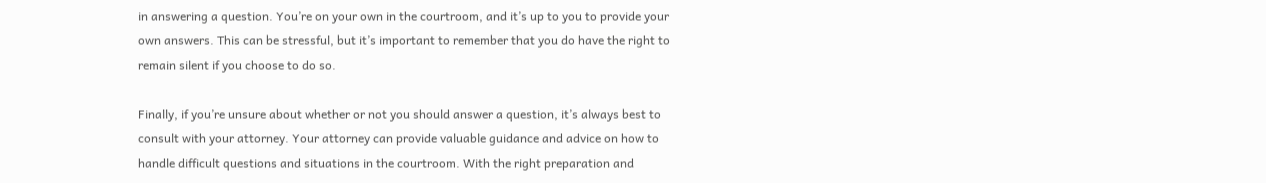in answering a question. You’re on your own in the courtroom, and it’s up to you to provide your own answers. This can be stressful, but it’s important to remember that you do have the right to remain silent if you choose to do so.

Finally, if you’re unsure about whether or not you should answer a question, it’s always best to consult with your attorney. Your attorney can provide valuable guidance and advice on how to handle difficult questions and situations in the courtroom. With the right preparation and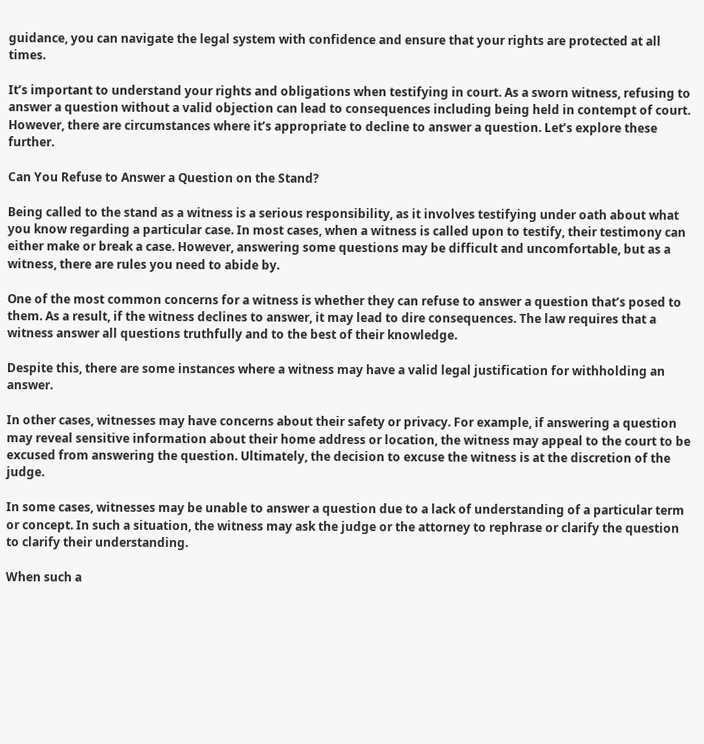guidance, you can navigate the legal system with confidence and ensure that your rights are protected at all times.

It’s important to understand your rights and obligations when testifying in court. As a sworn witness, refusing to answer a question without a valid objection can lead to consequences including being held in contempt of court. However, there are circumstances where it’s appropriate to decline to answer a question. Let’s explore these further.

Can You Refuse to Answer a Question on the Stand?

Being called to the stand as a witness is a serious responsibility, as it involves testifying under oath about what you know regarding a particular case. In most cases, when a witness is called upon to testify, their testimony can either make or break a case. However, answering some questions may be difficult and uncomfortable, but as a witness, there are rules you need to abide by.

One of the most common concerns for a witness is whether they can refuse to answer a question that’s posed to them. As a result, if the witness declines to answer, it may lead to dire consequences. The law requires that a witness answer all questions truthfully and to the best of their knowledge.

Despite this, there are some instances where a witness may have a valid legal justification for withholding an answer.

In other cases, witnesses may have concerns about their safety or privacy. For example, if answering a question may reveal sensitive information about their home address or location, the witness may appeal to the court to be excused from answering the question. Ultimately, the decision to excuse the witness is at the discretion of the judge.

In some cases, witnesses may be unable to answer a question due to a lack of understanding of a particular term or concept. In such a situation, the witness may ask the judge or the attorney to rephrase or clarify the question to clarify their understanding.

When such a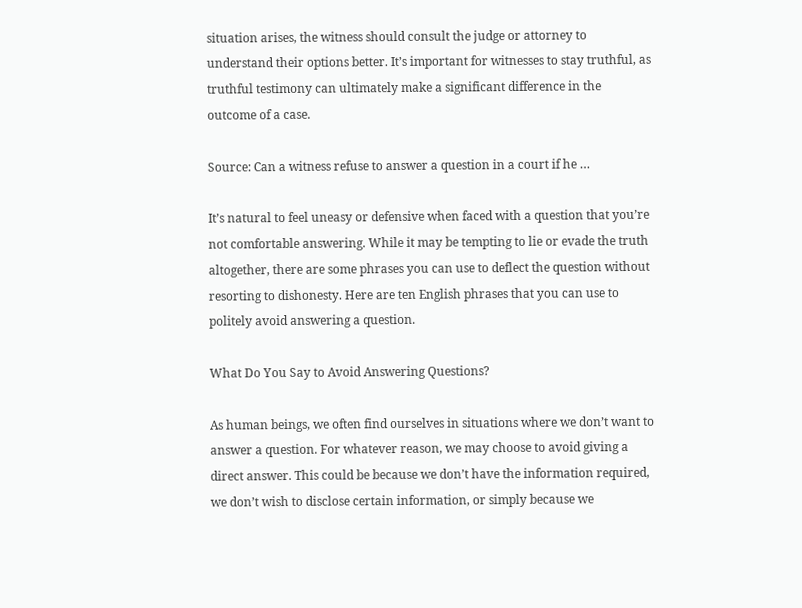situation arises, the witness should consult the judge or attorney to understand their options better. It’s important for witnesses to stay truthful, as truthful testimony can ultimately make a significant difference in the outcome of a case.

Source: Can a witness refuse to answer a question in a court if he …

It’s natural to feel uneasy or defensive when faced with a question that you’re not comfortable answering. While it may be tempting to lie or evade the truth altogether, there are some phrases you can use to deflect the question without resorting to dishonesty. Here are ten English phrases that you can use to politely avoid answering a question.

What Do You Say to Avoid Answering Questions?

As human beings, we often find ourselves in situations where we don’t want to answer a question. For whatever reason, we may choose to avoid giving a direct answer. This could be because we don’t have the information required, we don’t wish to disclose certain information, or simply because we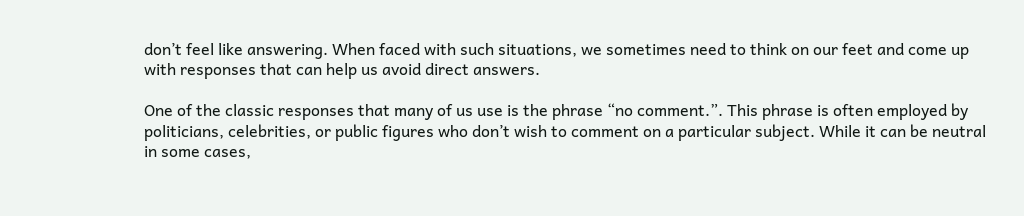don’t feel like answering. When faced with such situations, we sometimes need to think on our feet and come up with responses that can help us avoid direct answers.

One of the classic responses that many of us use is the phrase “no comment.”. This phrase is often employed by politicians, celebrities, or public figures who don’t wish to comment on a particular subject. While it can be neutral in some cases,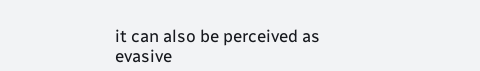it can also be perceived as evasive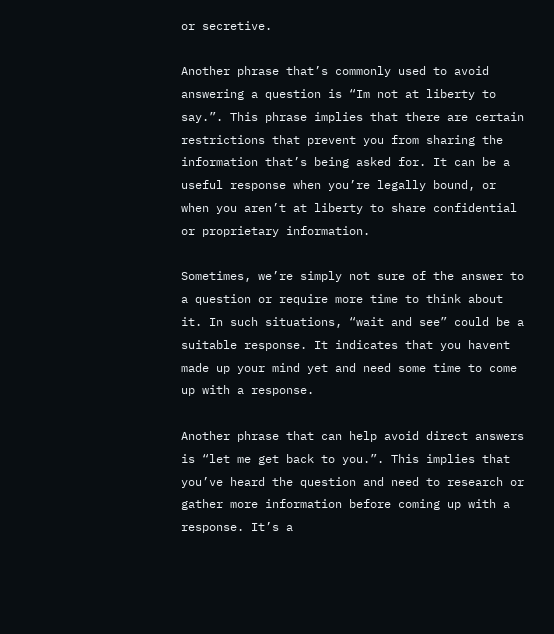or secretive.

Another phrase that’s commonly used to avoid answering a question is “Im not at liberty to say.”. This phrase implies that there are certain restrictions that prevent you from sharing the information that’s being asked for. It can be a useful response when you’re legally bound, or when you aren’t at liberty to share confidential or proprietary information.

Sometimes, we’re simply not sure of the answer to a question or require more time to think about it. In such situations, “wait and see” could be a suitable response. It indicates that you havent made up your mind yet and need some time to come up with a response.

Another phrase that can help avoid direct answers is “let me get back to you.”. This implies that you’ve heard the question and need to research or gather more information before coming up with a response. It’s a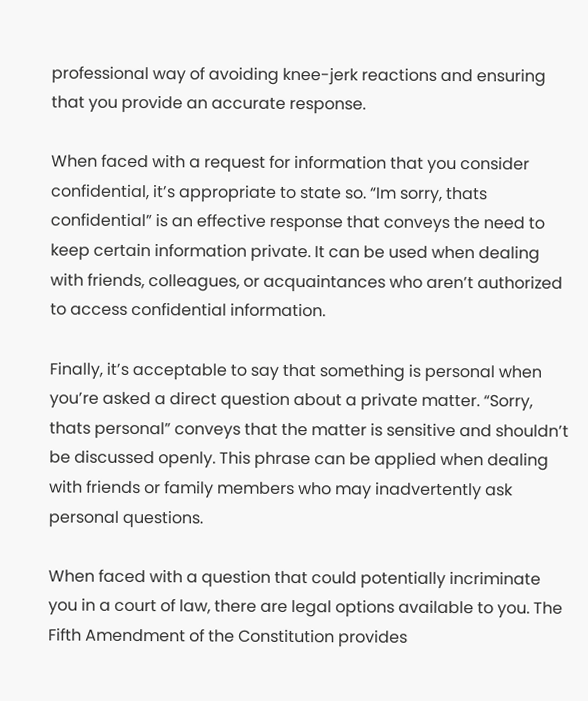professional way of avoiding knee-jerk reactions and ensuring that you provide an accurate response.

When faced with a request for information that you consider confidential, it’s appropriate to state so. “Im sorry, thats confidential” is an effective response that conveys the need to keep certain information private. It can be used when dealing with friends, colleagues, or acquaintances who aren’t authorized to access confidential information.

Finally, it’s acceptable to say that something is personal when you’re asked a direct question about a private matter. “Sorry, thats personal” conveys that the matter is sensitive and shouldn’t be discussed openly. This phrase can be applied when dealing with friends or family members who may inadvertently ask personal questions.

When faced with a question that could potentially incriminate you in a court of law, there are legal options available to you. The Fifth Amendment of the Constitution provides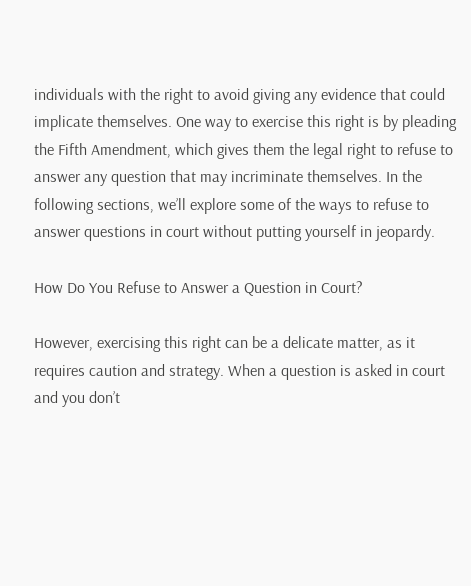individuals with the right to avoid giving any evidence that could implicate themselves. One way to exercise this right is by pleading the Fifth Amendment, which gives them the legal right to refuse to answer any question that may incriminate themselves. In the following sections, we’ll explore some of the ways to refuse to answer questions in court without putting yourself in jeopardy.

How Do You Refuse to Answer a Question in Court?

However, exercising this right can be a delicate matter, as it requires caution and strategy. When a question is asked in court and you don’t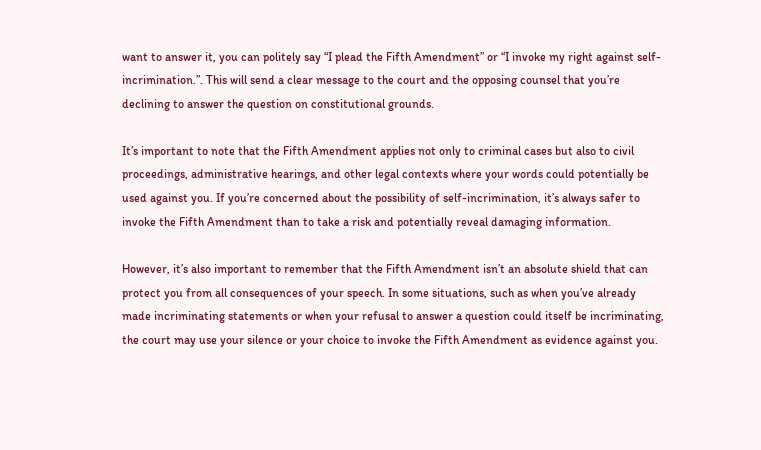want to answer it, you can politely say “I plead the Fifth Amendment” or “I invoke my right against self-incrimination.”. This will send a clear message to the court and the opposing counsel that you’re declining to answer the question on constitutional grounds.

It’s important to note that the Fifth Amendment applies not only to criminal cases but also to civil proceedings, administrative hearings, and other legal contexts where your words could potentially be used against you. If you’re concerned about the possibility of self-incrimination, it’s always safer to invoke the Fifth Amendment than to take a risk and potentially reveal damaging information.

However, it’s also important to remember that the Fifth Amendment isn’t an absolute shield that can protect you from all consequences of your speech. In some situations, such as when you’ve already made incriminating statements or when your refusal to answer a question could itself be incriminating, the court may use your silence or your choice to invoke the Fifth Amendment as evidence against you.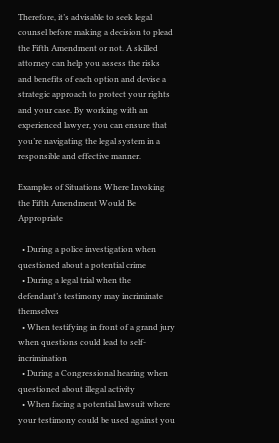Therefore, it’s advisable to seek legal counsel before making a decision to plead the Fifth Amendment or not. A skilled attorney can help you assess the risks and benefits of each option and devise a strategic approach to protect your rights and your case. By working with an experienced lawyer, you can ensure that you’re navigating the legal system in a responsible and effective manner.

Examples of Situations Where Invoking the Fifth Amendment Would Be Appropriate

  • During a police investigation when questioned about a potential crime
  • During a legal trial when the defendant’s testimony may incriminate themselves
  • When testifying in front of a grand jury when questions could lead to self-incrimination
  • During a Congressional hearing when questioned about illegal activity
  • When facing a potential lawsuit where your testimony could be used against you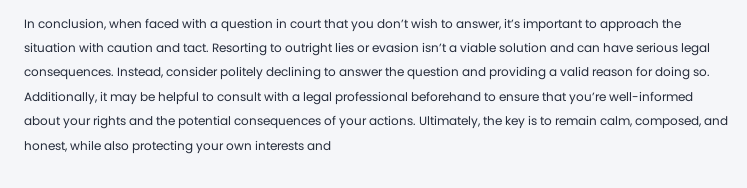In conclusion, when faced with a question in court that you don’t wish to answer, it’s important to approach the situation with caution and tact. Resorting to outright lies or evasion isn’t a viable solution and can have serious legal consequences. Instead, consider politely declining to answer the question and providing a valid reason for doing so. Additionally, it may be helpful to consult with a legal professional beforehand to ensure that you’re well-informed about your rights and the potential consequences of your actions. Ultimately, the key is to remain calm, composed, and honest, while also protecting your own interests and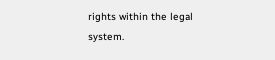rights within the legal system.